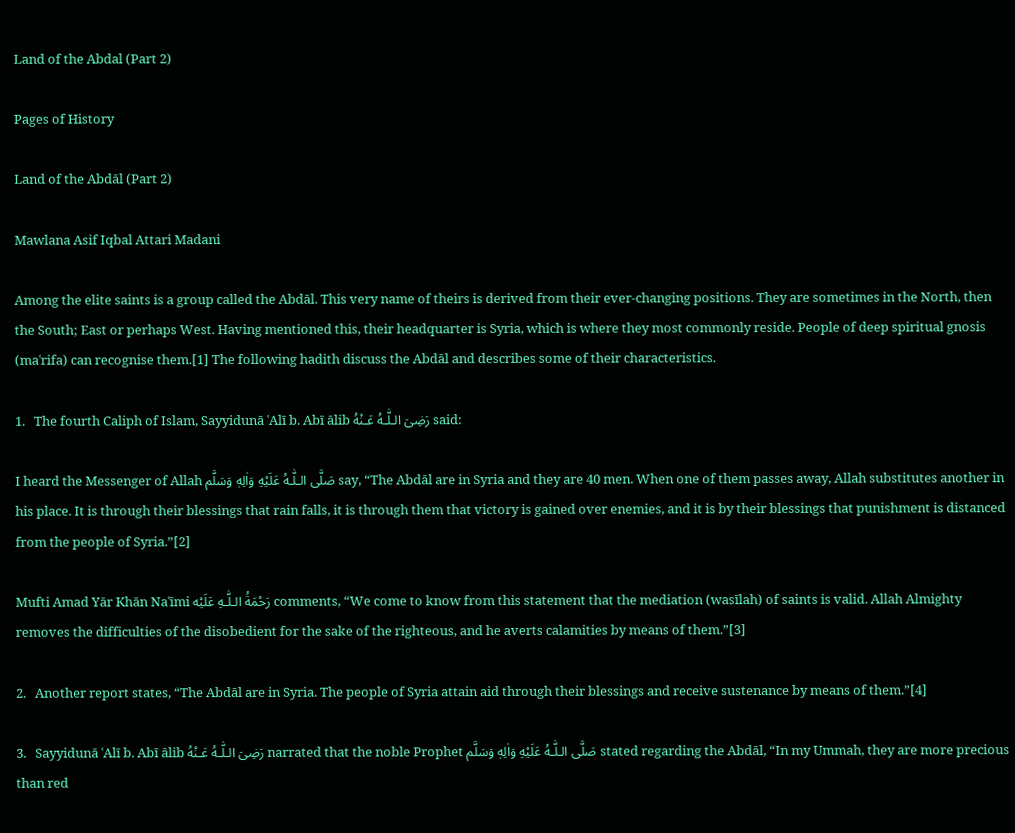Land of the Abdal (Part 2)

Pages of History

Land of the Abdāl (Part 2)

Mawlana Asif Iqbal Attari Madani

Among the elite saints is a group called the Abdāl. This very name of theirs is derived from their ever-changing positions. They are sometimes in the North, then the South; East or perhaps West. Having mentioned this, their headquarter is Syria, which is where they most commonly reside. People of deep spiritual gnosis (maʿrifa) can recognise them.[1] The following hadith discuss the Abdāl and describes some of their characteristics.

1.   The fourth Caliph of Islam, Sayyidunā ʿAlī b. Abī ālib رَضِىَ الـلّٰـهُ عَـنْهُ said:

I heard the Messenger of Allah صَلَّى الـلّٰـهُ عَلَيْهِ وَاٰلِهٖ وَسَلَّم say, “The Abdāl are in Syria and they are 40 men. When one of them passes away, Allah substitutes another in his place. It is through their blessings that rain falls, it is through them that victory is gained over enemies, and it is by their blessings that punishment is distanced from the people of Syria.”[2]

Mufti Amad Yār Khān Naʿīmi رَحْمَةُ الـلّٰـهِ عَلَيْه comments, “We come to know from this statement that the mediation (wasīlah) of saints is valid. Allah Almighty removes the difficulties of the disobedient for the sake of the righteous, and he averts calamities by means of them.”[3]

2.   Another report states, “The Abdāl are in Syria. The people of Syria attain aid through their blessings and receive sustenance by means of them.”[4]

3.   Sayyidunā ʿAlī b. Abī ālib رَضِىَ الـلّٰـهُ عَـنْهُ narrated that the noble Prophet صَلَّى الـلّٰـهُ عَلَيْهِ وَاٰلِهٖ وَسَلَّم stated regarding the Abdāl, “In my Ummah, they are more precious than red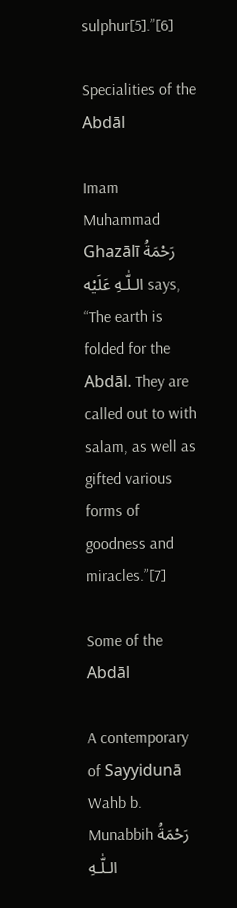sulphur[5].”[6]

Specialities of the Abdāl

Imam Muhammad Ghazālī رَحْمَةُ الـلّٰـهِ عَلَيْه says, “The earth is folded for the Abdāl. They are called out to with salam, as well as gifted various forms of goodness and miracles.”[7]

Some of the Abdāl

A contemporary of Sayyidunā Wahb b. Munabbih رَحْمَةُ الـلّٰـهِ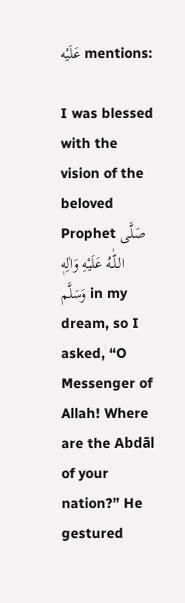عَلَيْه mentions:

I was blessed with the vision of the beloved Prophet صَلَّى الـلّٰـهُ عَلَيْهِ وَاٰلِهٖ وَسَلَّم in my dream, so I asked, “O Messenger of Allah! Where are the Abdāl of your nation?” He gestured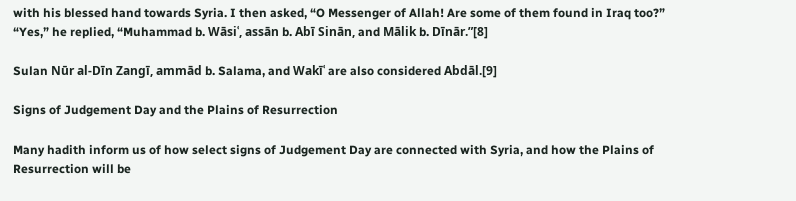with his blessed hand towards Syria. I then asked, “O Messenger of Allah! Are some of them found in Iraq too?” “Yes,” he replied, “Muhammad b. Wāsiʿ, assān b. Abī Sinān, and Mālik b. Dīnār.”[8]

Sulan Nūr al-Dīn Zangī, ammād b. Salama, and Wakīʿ are also considered Abdāl.[9]

Signs of Judgement Day and the Plains of Resurrection

Many hadith inform us of how select signs of Judgement Day are connected with Syria, and how the Plains of Resurrection will be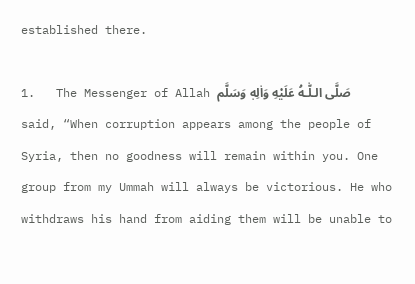established there.

1.   The Messenger of Allah صَلَّى الـلّٰـهُ عَلَيْهِ وَاٰلِهٖ وَسَلَّم said, “When corruption appears among the people of Syria, then no goodness will remain within you. One group from my Ummah will always be victorious. He who withdraws his hand from aiding them will be unable to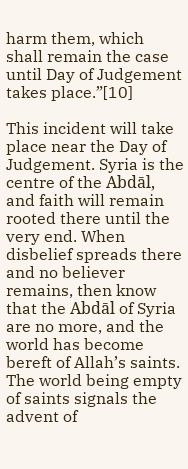harm them, which shall remain the case until Day of Judgement takes place.”[10]

This incident will take place near the Day of Judgement. Syria is the centre of the Abdāl, and faith will remain rooted there until the very end. When disbelief spreads there and no believer remains, then know that the Abdāl of Syria are no more, and the world has become bereft of Allah’s saints. The world being empty of saints signals the advent of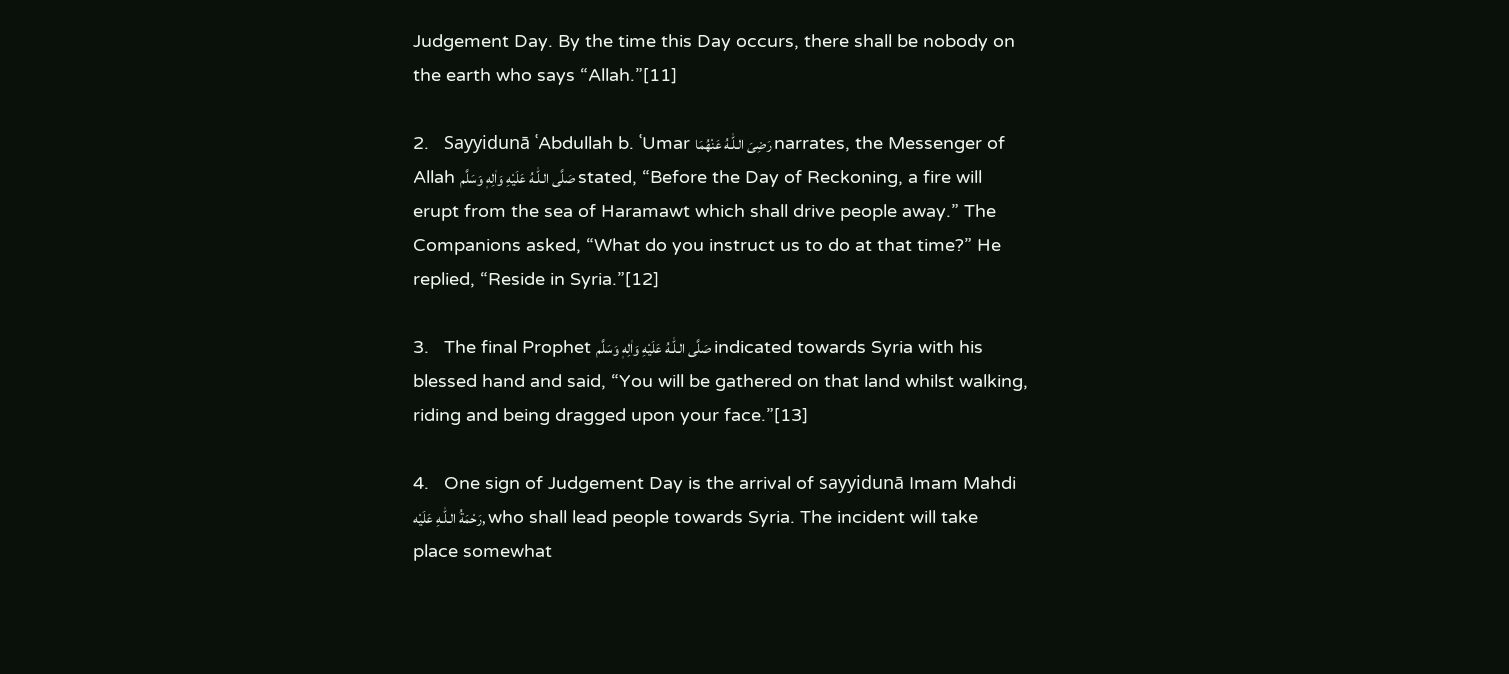Judgement Day. By the time this Day occurs, there shall be nobody on the earth who says “Allah.”[11]

2.   Sayyidunā ʿAbdullah b. ʿUmar رَضِیَ الـلّٰـهُ عَنْهُمَا narrates, the Messenger of Allah صَلَّى الـلّٰـهُ عَلَيْهِ وَاٰلِهٖ وَسَلَّم stated, “Before the Day of Reckoning, a fire will erupt from the sea of Haramawt which shall drive people away.” The Companions asked, “What do you instruct us to do at that time?” He replied, “Reside in Syria.”[12]

3.   The final Prophet صَلَّى الـلّٰـهُ عَلَيْهِ وَاٰلِهٖ وَسَلَّم indicated towards Syria with his blessed hand and said, “You will be gathered on that land whilst walking, riding and being dragged upon your face.”[13]

4.   One sign of Judgement Day is the arrival of sayyidunā Imam Mahdi رَحْمَةُ الـلّٰـهِ عَلَيْه, who shall lead people towards Syria. The incident will take place somewhat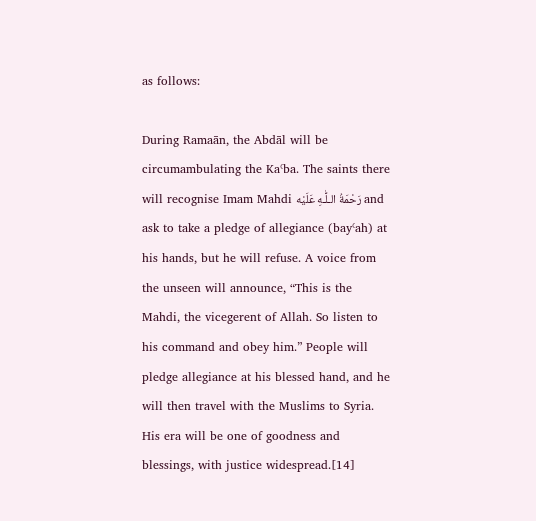as follows:

During Ramaān, the Abdāl will be circumambulating the Kaʿba. The saints there will recognise Imam Mahdi رَحْمَةُ الـلّٰـهِ عَلَيْه and ask to take a pledge of allegiance (bayʿah) at his hands, but he will refuse. A voice from the unseen will announce, “This is the Mahdi, the vicegerent of Allah. So listen to his command and obey him.” People will pledge allegiance at his blessed hand, and he will then travel with the Muslims to Syria. His era will be one of goodness and blessings, with justice widespread.[14]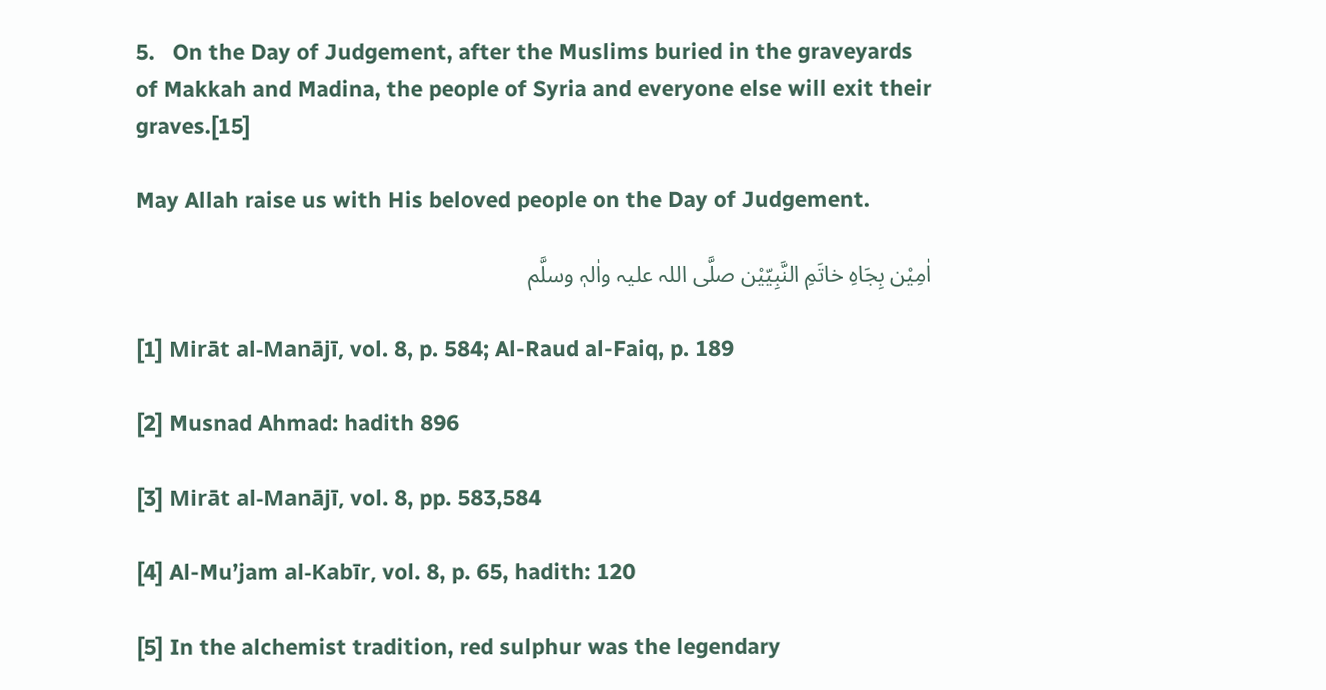5.   On the Day of Judgement, after the Muslims buried in the graveyards of Makkah and Madina, the people of Syria and everyone else will exit their graves.[15]

May Allah raise us with His beloved people on the Day of Judgement.

اٰمِیْن بِجَاہِ خاتَمِ النَّبِیّیْن صلَّی اللہ علیہ واٰلہٖ وسلَّم

[1] Mirāt al-Manājī, vol. 8, p. 584; Al-Raud al-Faiq, p. 189

[2] Musnad Ahmad: hadith 896

[3] Mirāt al-Manājī, vol. 8, pp. 583,584

[4] Al-Mu’jam al-Kabīr, vol. 8, p. 65, hadith: 120

[5] In the alchemist tradition, red sulphur was the legendary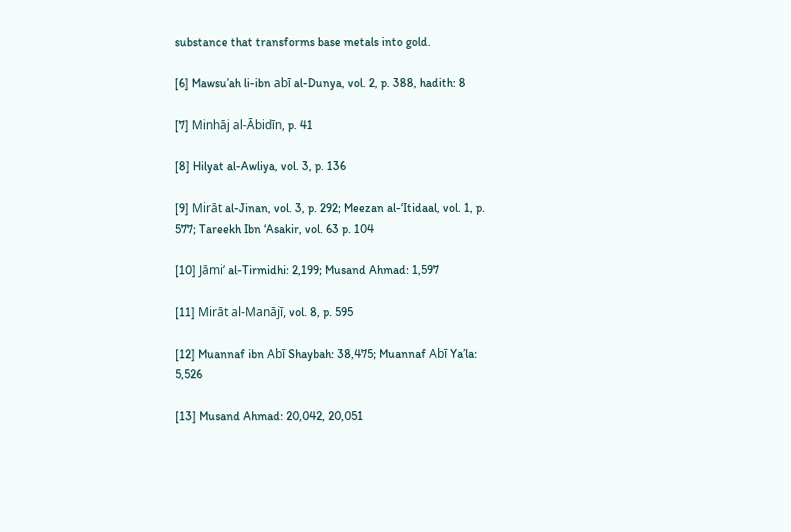substance that transforms base metals into gold.

[6] Mawsu’ah li-ibn abī al-Dunya, vol. 2, p. 388, hadith: 8

[7] Minhāj al-Ābidīn, p. 41

[8] Hilyat al-Awliya, vol. 3, p. 136

[9] Mirāt al-Jinan, vol. 3, p. 292; Meezan al-‘Itidaal, vol. 1, p. 577; Tareekh Ibn ‘Asakir, vol. 63 p. 104

[10] Jāmi’ al-Tirmidhi: 2,199; Musand Ahmad: 1,597

[11] Mirāt al-Manājī, vol. 8, p. 595

[12] Muannaf ibn Abī Shaybah: 38,475; Muannaf Abī Ya’la: 5,526

[13] Musand Ahmad: 20,042, 20,051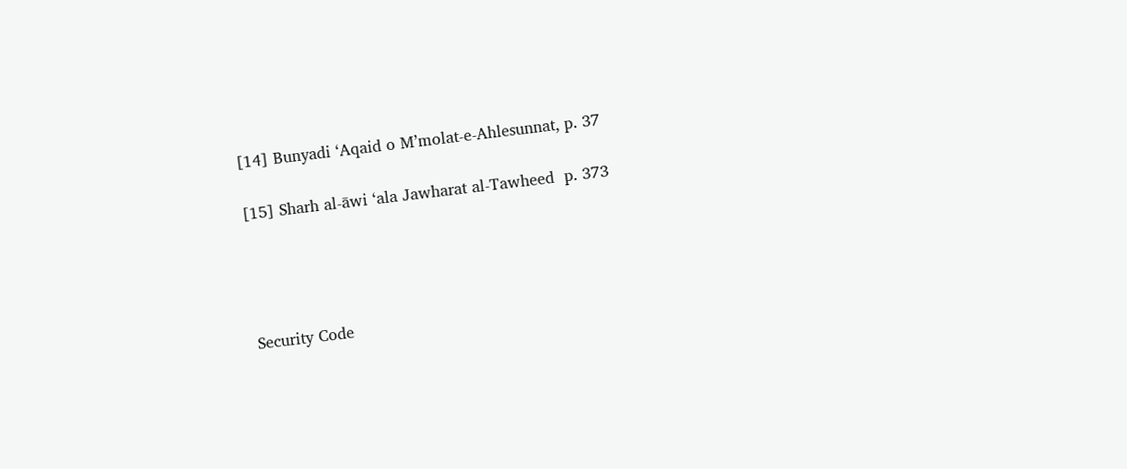[14] Bunyadi ‘Aqaid o M’molat-e-Ahlesunnat, p. 37

[15] Sharh al-āwi ‘ala Jawharat al-Tawheed  p. 373




Security Code